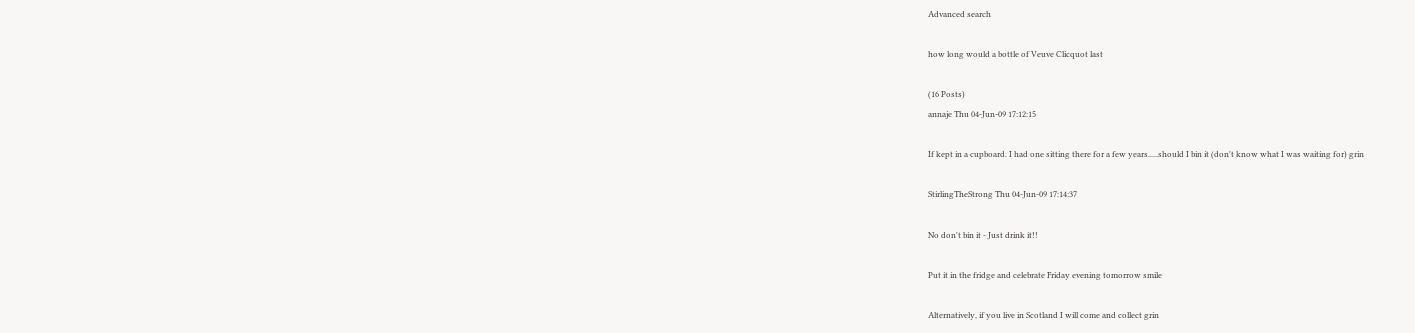Advanced search

how long would a bottle of Veuve Clicquot last

(16 Posts)
annaje Thu 04-Jun-09 17:12:15

If kept in a cupboard. I had one sitting there for a few years.....should I bin it (don't know what I was waiting for) grin

StirlingTheStrong Thu 04-Jun-09 17:14:37

No don't bin it - Just drink it!!

Put it in the fridge and celebrate Friday evening tomorrow smile

Alternatively, if you live in Scotland I will come and collect grin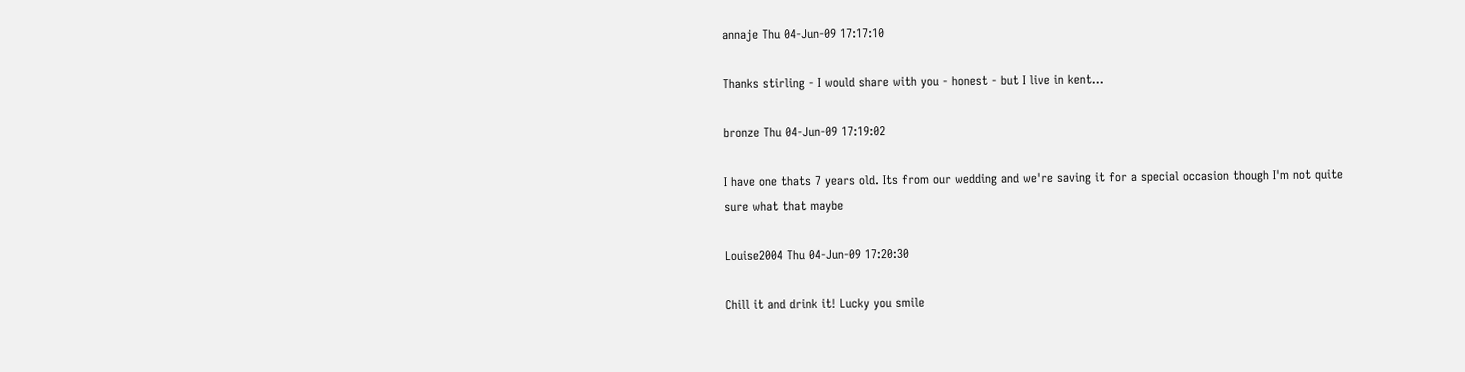annaje Thu 04-Jun-09 17:17:10

Thanks stirling - I would share with you - honest - but I live in kent...

bronze Thu 04-Jun-09 17:19:02

I have one thats 7 years old. Its from our wedding and we're saving it for a special occasion though I'm not quite sure what that maybe

Louise2004 Thu 04-Jun-09 17:20:30

Chill it and drink it! Lucky you smile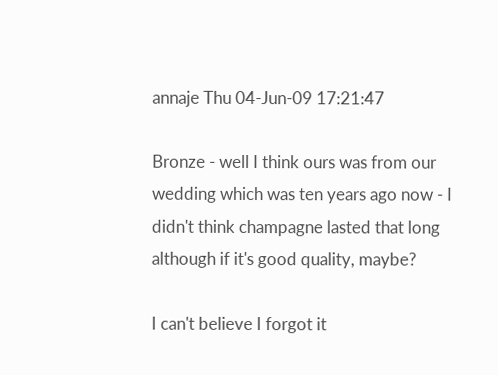annaje Thu 04-Jun-09 17:21:47

Bronze - well I think ours was from our wedding which was ten years ago now - I didn't think champagne lasted that long although if it's good quality, maybe?

I can't believe I forgot it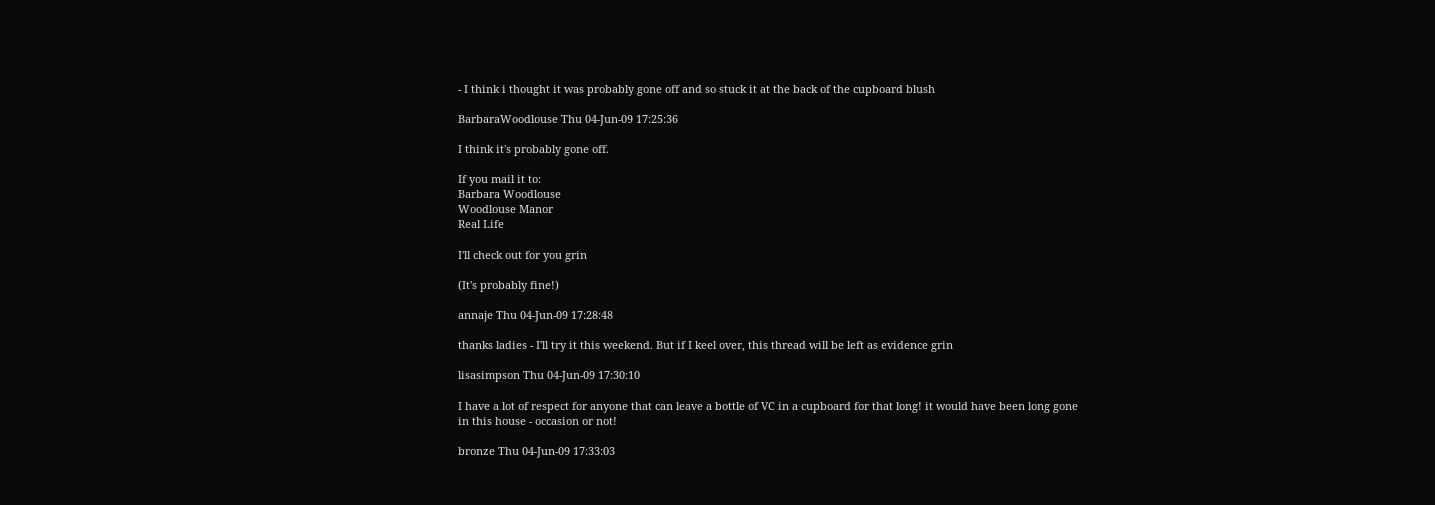- I think i thought it was probably gone off and so stuck it at the back of the cupboard blush

BarbaraWoodlouse Thu 04-Jun-09 17:25:36

I think it's probably gone off.

If you mail it to:
Barbara Woodlouse
Woodlouse Manor
Real Life

I'll check out for you grin

(It's probably fine!)

annaje Thu 04-Jun-09 17:28:48

thanks ladies - I'll try it this weekend. But if I keel over, this thread will be left as evidence grin

lisasimpson Thu 04-Jun-09 17:30:10

I have a lot of respect for anyone that can leave a bottle of VC in a cupboard for that long! it would have been long gone in this house - occasion or not!

bronze Thu 04-Jun-09 17:33:03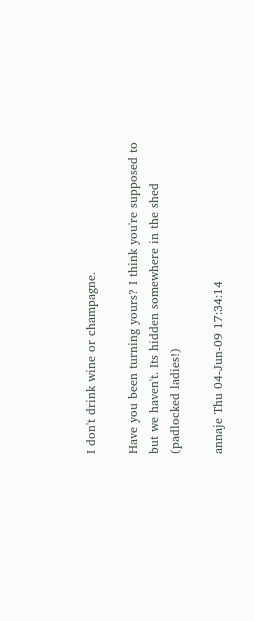I don't drink wine or champagne.

Have you been turning yours? I think you're supposed to but we haven't. Its hidden somewhere in the shed (padlocked ladies!)

annaje Thu 04-Jun-09 17:34:14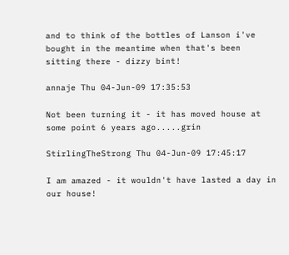and to think of the bottles of Lanson i've bought in the meantime when that's been sitting there - dizzy bint!

annaje Thu 04-Jun-09 17:35:53

Not been turning it - it has moved house at some point 6 years ago.....grin

StirlingTheStrong Thu 04-Jun-09 17:45:17

I am amazed - it wouldn't have lasted a day in our house!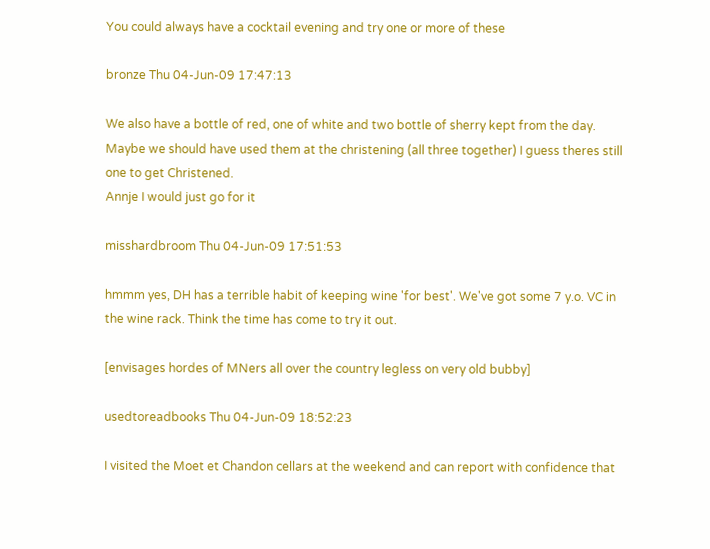You could always have a cocktail evening and try one or more of these

bronze Thu 04-Jun-09 17:47:13

We also have a bottle of red, one of white and two bottle of sherry kept from the day. Maybe we should have used them at the christening (all three together) I guess theres still one to get Christened.
Annje I would just go for it

misshardbroom Thu 04-Jun-09 17:51:53

hmmm yes, DH has a terrible habit of keeping wine 'for best'. We've got some 7 y.o. VC in the wine rack. Think the time has come to try it out.

[envisages hordes of MNers all over the country legless on very old bubby]

usedtoreadbooks Thu 04-Jun-09 18:52:23

I visited the Moet et Chandon cellars at the weekend and can report with confidence that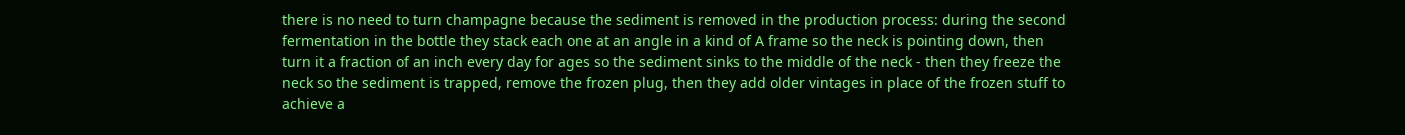there is no need to turn champagne because the sediment is removed in the production process: during the second fermentation in the bottle they stack each one at an angle in a kind of A frame so the neck is pointing down, then turn it a fraction of an inch every day for ages so the sediment sinks to the middle of the neck - then they freeze the neck so the sediment is trapped, remove the frozen plug, then they add older vintages in place of the frozen stuff to achieve a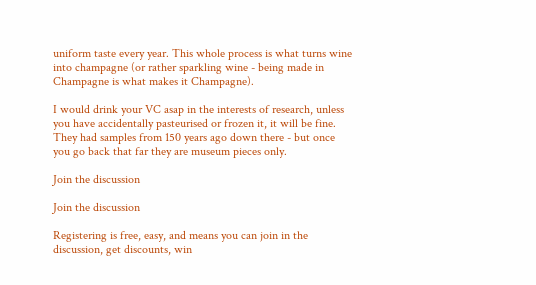uniform taste every year. This whole process is what turns wine into champagne (or rather sparkling wine - being made in Champagne is what makes it Champagne).

I would drink your VC asap in the interests of research, unless you have accidentally pasteurised or frozen it, it will be fine. They had samples from 150 years ago down there - but once you go back that far they are museum pieces only.

Join the discussion

Join the discussion

Registering is free, easy, and means you can join in the discussion, get discounts, win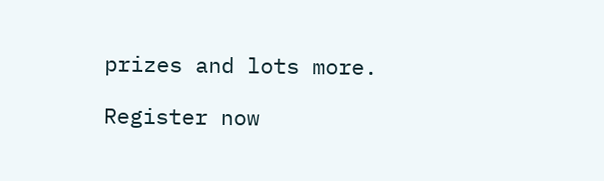prizes and lots more.

Register now